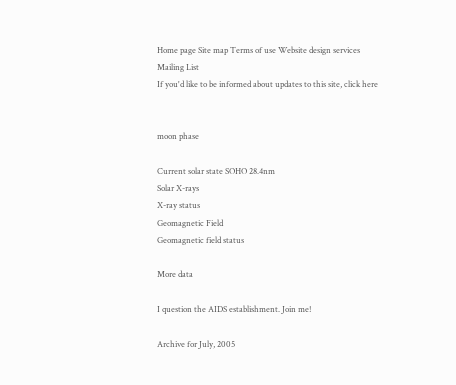Home page Site map Terms of use Website design services
Mailing List
If you'd like to be informed about updates to this site, click here


moon phase

Current solar state SOHO 28.4nm
Solar X-rays
X-ray status
Geomagnetic Field
Geomagnetic field status

More data

I question the AIDS establishment. Join me!

Archive for July, 2005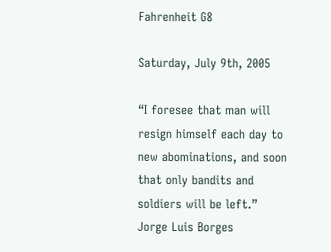Fahrenheit G8

Saturday, July 9th, 2005

“I foresee that man will resign himself each day to new abominations, and soon that only bandits and soldiers will be left.”
Jorge Luis Borges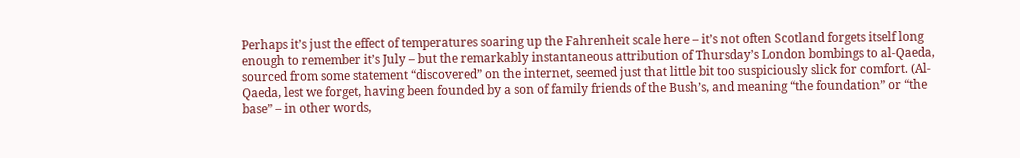Perhaps it’s just the effect of temperatures soaring up the Fahrenheit scale here – it’s not often Scotland forgets itself long enough to remember it’s July – but the remarkably instantaneous attribution of Thursday’s London bombings to al-Qaeda, sourced from some statement “discovered” on the internet, seemed just that little bit too suspiciously slick for comfort. (Al-Qaeda, lest we forget, having been founded by a son of family friends of the Bush’s, and meaning “the foundation” or “the base” – in other words,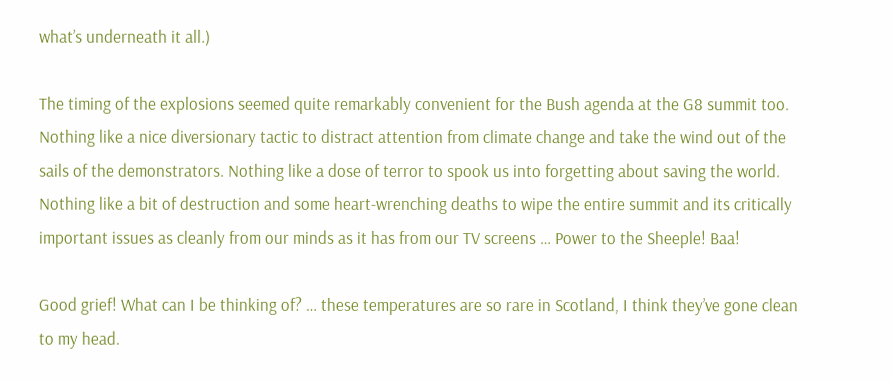what’s underneath it all.)

The timing of the explosions seemed quite remarkably convenient for the Bush agenda at the G8 summit too. Nothing like a nice diversionary tactic to distract attention from climate change and take the wind out of the sails of the demonstrators. Nothing like a dose of terror to spook us into forgetting about saving the world. Nothing like a bit of destruction and some heart-wrenching deaths to wipe the entire summit and its critically important issues as cleanly from our minds as it has from our TV screens … Power to the Sheeple! Baa!

Good grief! What can I be thinking of? … these temperatures are so rare in Scotland, I think they’ve gone clean to my head.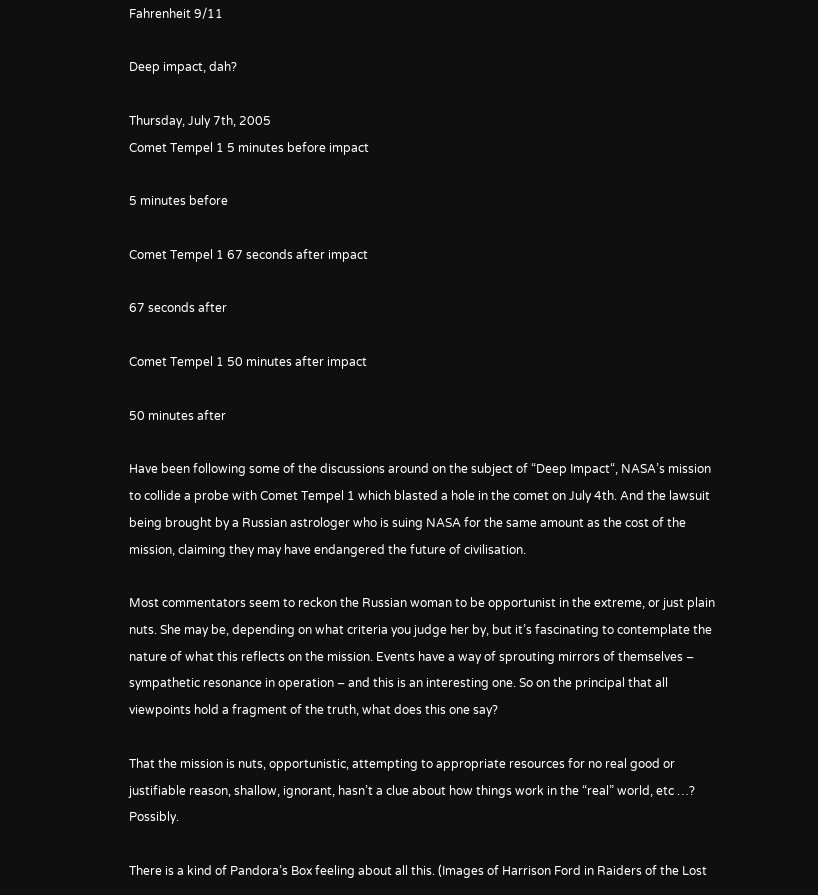Fahrenheit 9/11

Deep impact, dah?

Thursday, July 7th, 2005
Comet Tempel 1 5 minutes before impact

5 minutes before

Comet Tempel 1 67 seconds after impact

67 seconds after

Comet Tempel 1 50 minutes after impact

50 minutes after

Have been following some of the discussions around on the subject of “Deep Impact“, NASA’s mission to collide a probe with Comet Tempel 1 which blasted a hole in the comet on July 4th. And the lawsuit being brought by a Russian astrologer who is suing NASA for the same amount as the cost of the mission, claiming they may have endangered the future of civilisation.

Most commentators seem to reckon the Russian woman to be opportunist in the extreme, or just plain nuts. She may be, depending on what criteria you judge her by, but it’s fascinating to contemplate the nature of what this reflects on the mission. Events have a way of sprouting mirrors of themselves – sympathetic resonance in operation – and this is an interesting one. So on the principal that all viewpoints hold a fragment of the truth, what does this one say?

That the mission is nuts, opportunistic, attempting to appropriate resources for no real good or justifiable reason, shallow, ignorant, hasn’t a clue about how things work in the “real” world, etc …? Possibly.

There is a kind of Pandora’s Box feeling about all this. (Images of Harrison Ford in Raiders of the Lost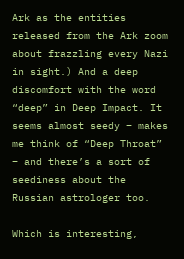Ark as the entities released from the Ark zoom about frazzling every Nazi in sight.) And a deep discomfort with the word “deep” in Deep Impact. It seems almost seedy – makes me think of “Deep Throat” – and there’s a sort of seediness about the Russian astrologer too.

Which is interesting,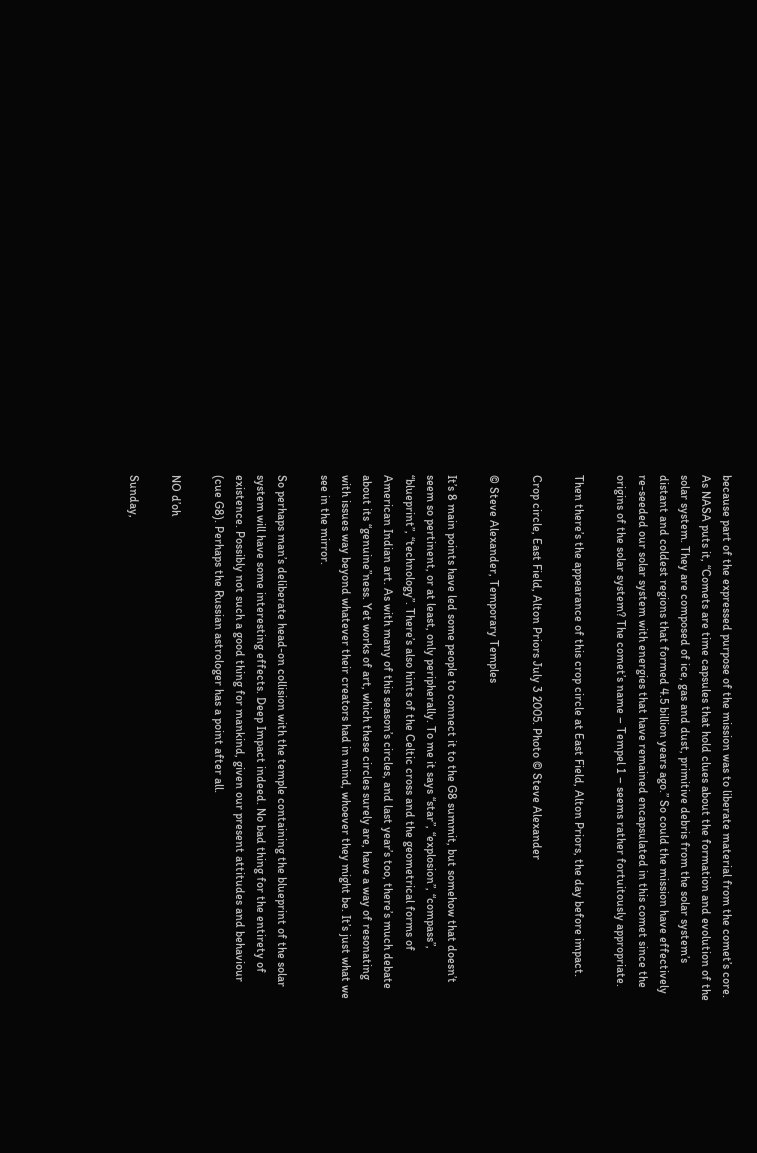because part of the expressed purpose of the mission was to liberate material from the comet’s core. As NASA puts it, “Comets are time capsules that hold clues about the formation and evolution of the solar system. They are composed of ice, gas and dust, primitive debris from the solar system’s distant and coldest regions that formed 4.5 billion years ago.” So could the mission have effectively re-seeded our solar system with energies that have remained encapsulated in this comet since the origins of the solar system? The comet’s name – Tempel 1 – seems rather fortuitously appropriate.

Then there’s the appearance of this crop circle at East Field, Alton Priors, the day before impact.

Crop circle, East Field, Alton Priors July 3 2005. Photo © Steve Alexander

© Steve Alexander, Temporary Temples

It’s 8 main points have led some people to connect it to the G8 summit, but somehow that doesn’t seem so pertinent, or at least, only peripherally. To me it says “star”, “explosion”, “compass”, “blueprint”, “technology”. There’s also hints of the Celtic cross and the geometrical forms of American Indian art. As with many of this season’s circles, and last year’s too, there’s much debate about its “genuine”ness. Yet works of art, which these circles surely are, have a way of resonating with issues way beyond whatever their creators had in mind, whoever they might be. It’s just what we see in the mirror.

So perhaps man’s deliberate head-on collision with the temple containing the blueprint of the solar system will have some interesting effects. Deep Impact indeed. No bad thing for the entirety of existence. Possibly not such a good thing for mankind, given our present attitudes and behaviour (cue G8). Perhaps the Russian astrologer has a point after all.

NO d’oh

Sunday,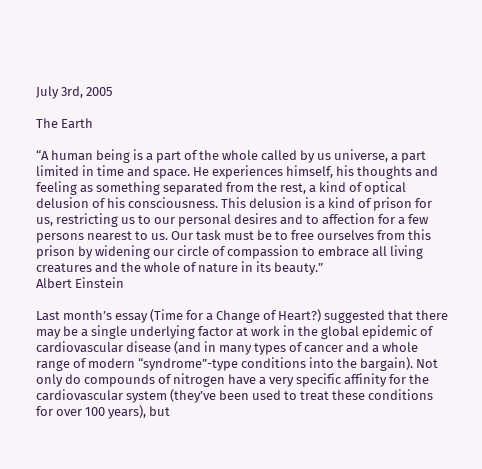July 3rd, 2005

The Earth

“A human being is a part of the whole called by us universe, a part limited in time and space. He experiences himself, his thoughts and feeling as something separated from the rest, a kind of optical delusion of his consciousness. This delusion is a kind of prison for us, restricting us to our personal desires and to affection for a few persons nearest to us. Our task must be to free ourselves from this prison by widening our circle of compassion to embrace all living creatures and the whole of nature in its beauty.”
Albert Einstein

Last month’s essay (Time for a Change of Heart?) suggested that there may be a single underlying factor at work in the global epidemic of cardiovascular disease (and in many types of cancer and a whole range of modern “syndrome”-type conditions into the bargain). Not only do compounds of nitrogen have a very specific affinity for the cardiovascular system (they’ve been used to treat these conditions for over 100 years), but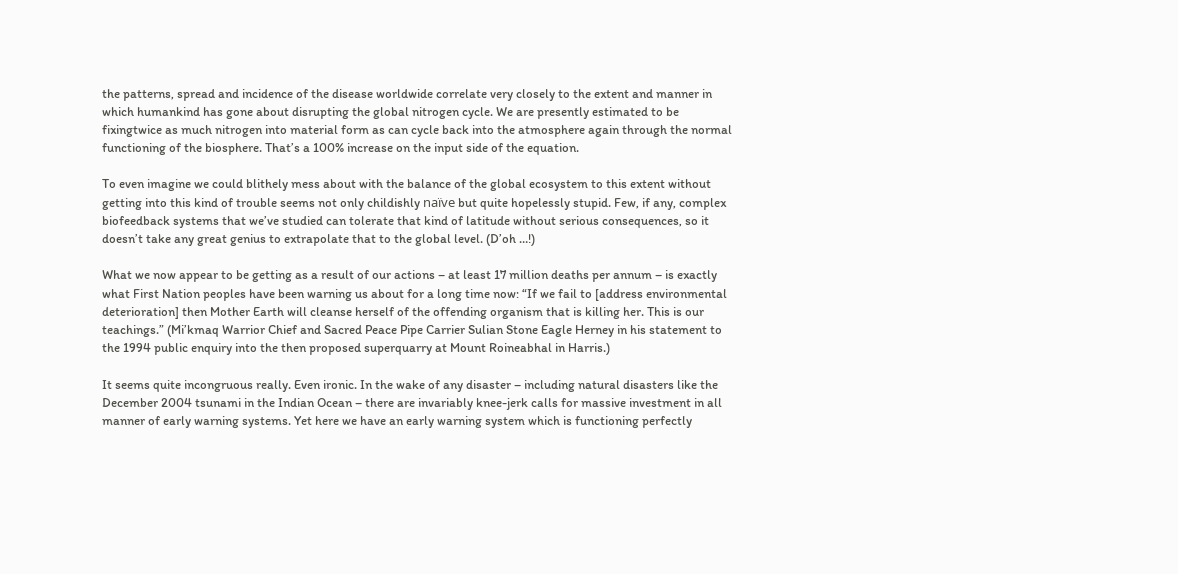the patterns, spread and incidence of the disease worldwide correlate very closely to the extent and manner in which humankind has gone about disrupting the global nitrogen cycle. We are presently estimated to be fixingtwice as much nitrogen into material form as can cycle back into the atmosphere again through the normal functioning of the biosphere. That’s a 100% increase on the input side of the equation.

To even imagine we could blithely mess about with the balance of the global ecosystem to this extent without getting into this kind of trouble seems not only childishly naïve but quite hopelessly stupid. Few, if any, complex biofeedback systems that we’ve studied can tolerate that kind of latitude without serious consequences, so it doesn’t take any great genius to extrapolate that to the global level. (D’oh …!)

What we now appear to be getting as a result of our actions – at least 17 million deaths per annum – is exactly what First Nation peoples have been warning us about for a long time now: “If we fail to [address environmental deterioration] then Mother Earth will cleanse herself of the offending organism that is killing her. This is our teachings.” (Mi’kmaq Warrior Chief and Sacred Peace Pipe Carrier Sulian Stone Eagle Herney in his statement to the 1994 public enquiry into the then proposed superquarry at Mount Roineabhal in Harris.)

It seems quite incongruous really. Even ironic. In the wake of any disaster – including natural disasters like the December 2004 tsunami in the Indian Ocean – there are invariably knee-jerk calls for massive investment in all manner of early warning systems. Yet here we have an early warning system which is functioning perfectly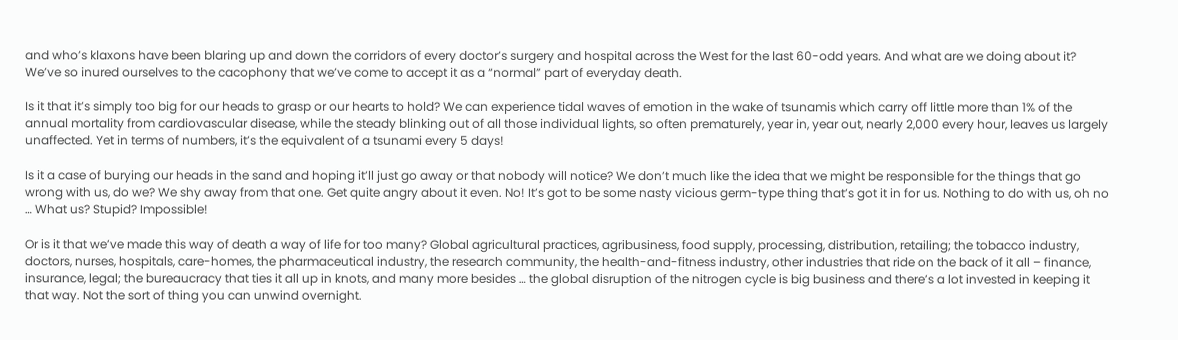and who’s klaxons have been blaring up and down the corridors of every doctor’s surgery and hospital across the West for the last 60-odd years. And what are we doing about it? We’ve so inured ourselves to the cacophony that we’ve come to accept it as a “normal” part of everyday death.

Is it that it’s simply too big for our heads to grasp or our hearts to hold? We can experience tidal waves of emotion in the wake of tsunamis which carry off little more than 1% of the annual mortality from cardiovascular disease, while the steady blinking out of all those individual lights, so often prematurely, year in, year out, nearly 2,000 every hour, leaves us largely unaffected. Yet in terms of numbers, it’s the equivalent of a tsunami every 5 days!

Is it a case of burying our heads in the sand and hoping it’ll just go away or that nobody will notice? We don’t much like the idea that we might be responsible for the things that go wrong with us, do we? We shy away from that one. Get quite angry about it even. No! It’s got to be some nasty vicious germ-type thing that’s got it in for us. Nothing to do with us, oh no … What us? Stupid? Impossible!

Or is it that we’ve made this way of death a way of life for too many? Global agricultural practices, agribusiness, food supply, processing, distribution, retailing; the tobacco industry, doctors, nurses, hospitals, care-homes, the pharmaceutical industry, the research community, the health-and-fitness industry, other industries that ride on the back of it all – finance, insurance, legal; the bureaucracy that ties it all up in knots, and many more besides … the global disruption of the nitrogen cycle is big business and there’s a lot invested in keeping it that way. Not the sort of thing you can unwind overnight.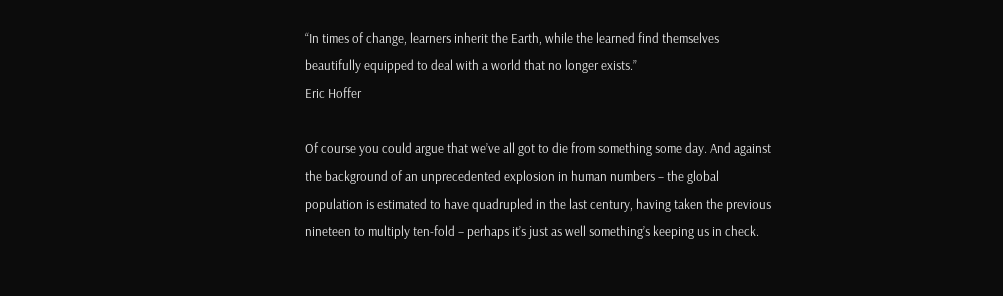“In times of change, learners inherit the Earth, while the learned find themselves beautifully equipped to deal with a world that no longer exists.”
Eric Hoffer

Of course you could argue that we’ve all got to die from something some day. And against the background of an unprecedented explosion in human numbers – the global population is estimated to have quadrupled in the last century, having taken the previous nineteen to multiply ten-fold – perhaps it’s just as well something’s keeping us in check.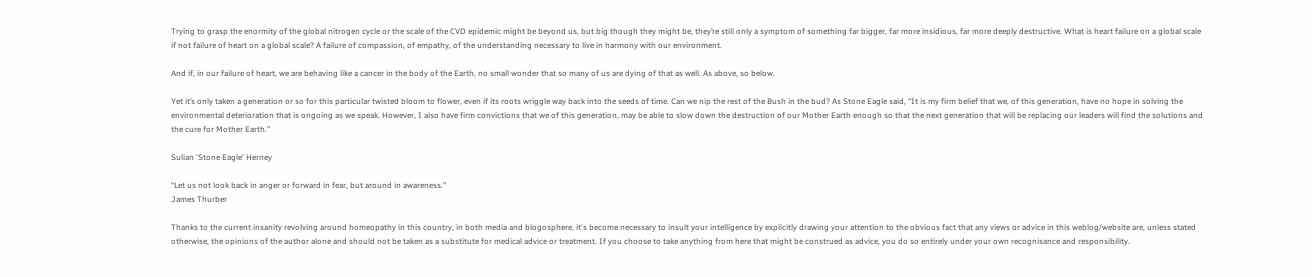Trying to grasp the enormity of the global nitrogen cycle or the scale of the CVD epidemic might be beyond us, but big though they might be, they’re still only a symptom of something far bigger, far more insidious, far more deeply destructive. What is heart failure on a global scale if not failure of heart on a global scale? A failure of compassion, of empathy, of the understanding necessary to live in harmony with our environment.

And if, in our failure of heart, we are behaving like a cancer in the body of the Earth, no small wonder that so many of us are dying of that as well. As above, so below.

Yet it’s only taken a generation or so for this particular twisted bloom to flower, even if its roots wriggle way back into the seeds of time. Can we nip the rest of the Bush in the bud? As Stone Eagle said, “It is my firm belief that we, of this generation, have no hope in solving the environmental deterioration that is ongoing as we speak. However, I also have firm convictions that we of this generation, may be able to slow down the destruction of our Mother Earth enough so that the next generation that will be replacing our leaders will find the solutions and the cure for Mother Earth.”

Sulian 'Stone Eagle' Herney

“Let us not look back in anger or forward in fear, but around in awareness.”
James Thurber

Thanks to the current insanity revolving around homeopathy in this country, in both media and blogosphere, it's become necessary to insult your intelligence by explicitly drawing your attention to the obvious fact that any views or advice in this weblog/website are, unless stated otherwise, the opinions of the author alone and should not be taken as a substitute for medical advice or treatment. If you choose to take anything from here that might be construed as advice, you do so entirely under your own recognisance and responsibility.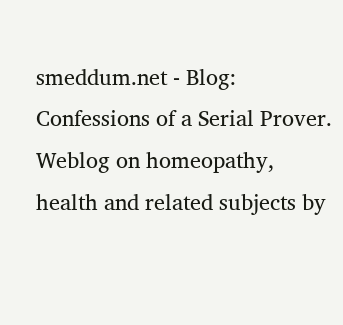smeddum.net - Blog: Confessions of a Serial Prover. Weblog on homeopathy, health and related subjects by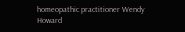homeopathic practitioner Wendy Howard